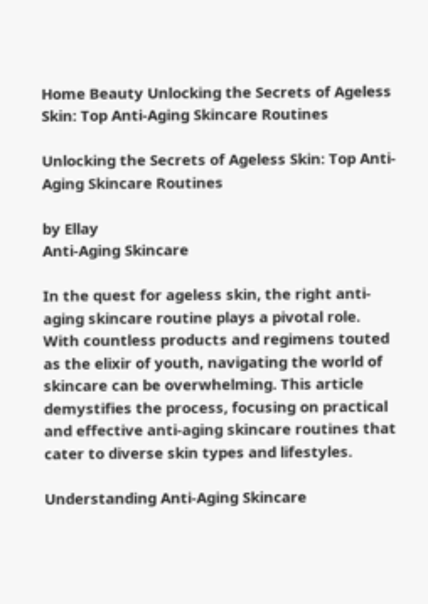Home Beauty Unlocking the Secrets of Ageless Skin: Top Anti-Aging Skincare Routines

Unlocking the Secrets of Ageless Skin: Top Anti-Aging Skincare Routines

by Ellay
Anti-Aging Skincare

In the quest for ageless skin, the right anti-aging skincare routine plays a pivotal role. With countless products and regimens touted as the elixir of youth, navigating the world of skincare can be overwhelming. This article demystifies the process, focusing on practical and effective anti-aging skincare routines that cater to diverse skin types and lifestyles.

Understanding Anti-Aging Skincare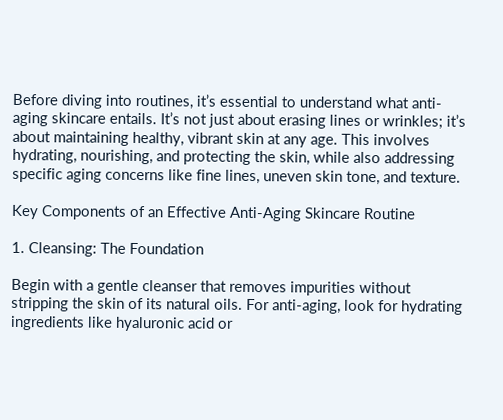Before diving into routines, it’s essential to understand what anti-aging skincare entails. It’s not just about erasing lines or wrinkles; it’s about maintaining healthy, vibrant skin at any age. This involves hydrating, nourishing, and protecting the skin, while also addressing specific aging concerns like fine lines, uneven skin tone, and texture.

Key Components of an Effective Anti-Aging Skincare Routine

1. Cleansing: The Foundation

Begin with a gentle cleanser that removes impurities without stripping the skin of its natural oils. For anti-aging, look for hydrating ingredients like hyaluronic acid or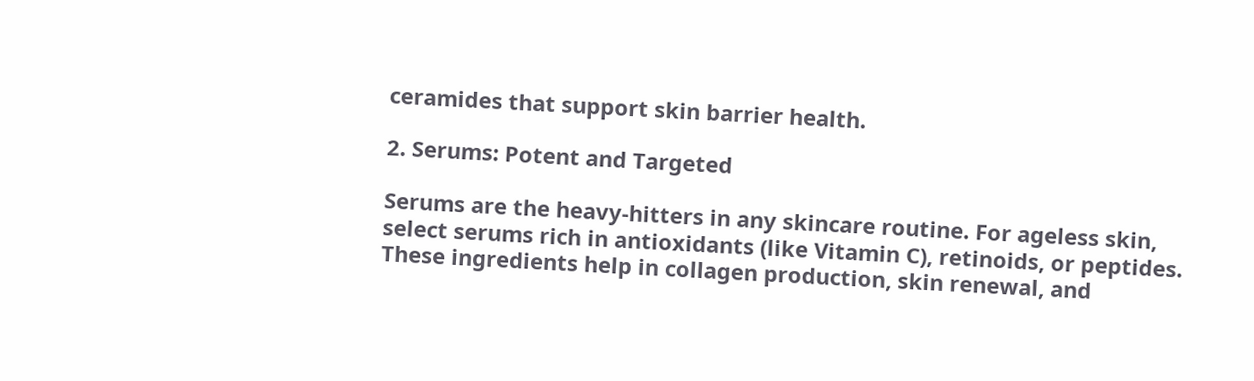ceramides that support skin barrier health.

2. Serums: Potent and Targeted

Serums are the heavy-hitters in any skincare routine. For ageless skin, select serums rich in antioxidants (like Vitamin C), retinoids, or peptides. These ingredients help in collagen production, skin renewal, and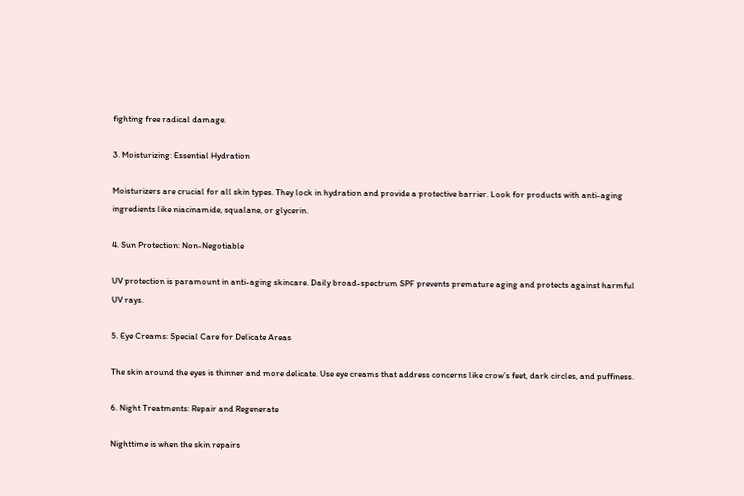fighting free radical damage.

3. Moisturizing: Essential Hydration

Moisturizers are crucial for all skin types. They lock in hydration and provide a protective barrier. Look for products with anti-aging ingredients like niacinamide, squalane, or glycerin.

4. Sun Protection: Non-Negotiable

UV protection is paramount in anti-aging skincare. Daily broad-spectrum SPF prevents premature aging and protects against harmful UV rays.

5. Eye Creams: Special Care for Delicate Areas

The skin around the eyes is thinner and more delicate. Use eye creams that address concerns like crow’s feet, dark circles, and puffiness.

6. Night Treatments: Repair and Regenerate

Nighttime is when the skin repairs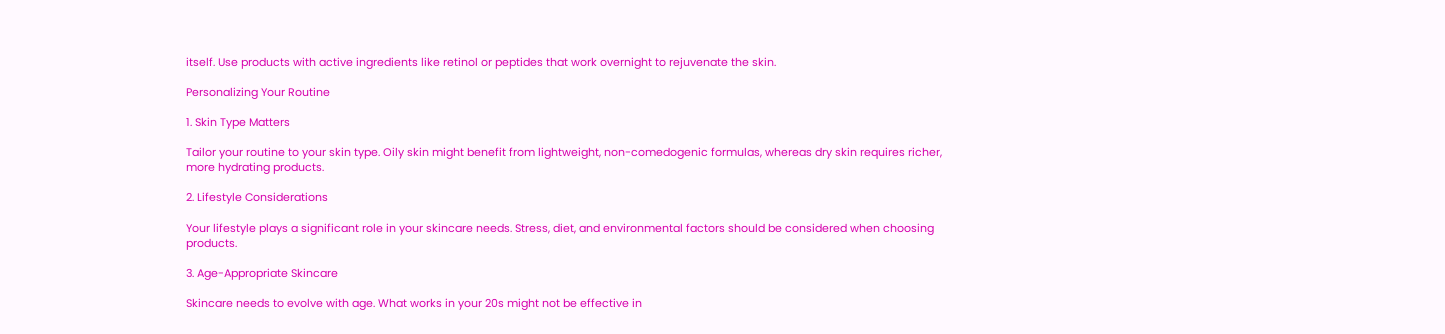itself. Use products with active ingredients like retinol or peptides that work overnight to rejuvenate the skin.

Personalizing Your Routine

1. Skin Type Matters

Tailor your routine to your skin type. Oily skin might benefit from lightweight, non-comedogenic formulas, whereas dry skin requires richer, more hydrating products.

2. Lifestyle Considerations

Your lifestyle plays a significant role in your skincare needs. Stress, diet, and environmental factors should be considered when choosing products.

3. Age-Appropriate Skincare

Skincare needs to evolve with age. What works in your 20s might not be effective in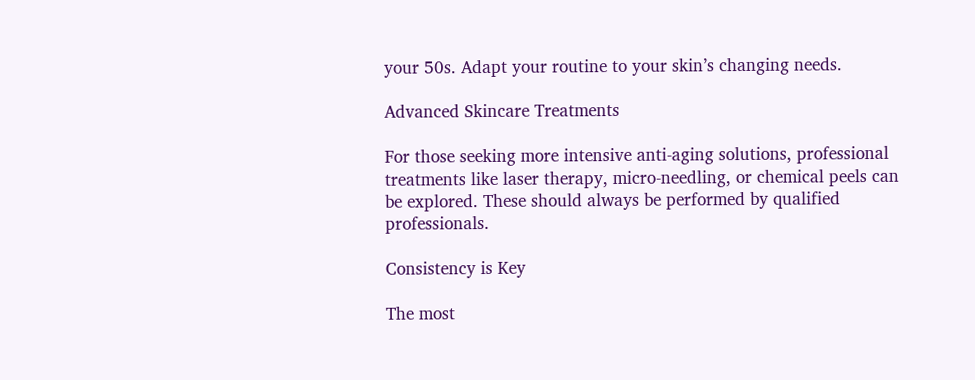your 50s. Adapt your routine to your skin’s changing needs.

Advanced Skincare Treatments

For those seeking more intensive anti-aging solutions, professional treatments like laser therapy, micro-needling, or chemical peels can be explored. These should always be performed by qualified professionals.

Consistency is Key

The most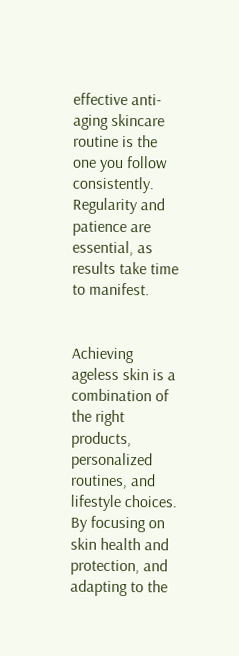effective anti-aging skincare routine is the one you follow consistently. Regularity and patience are essential, as results take time to manifest.


Achieving ageless skin is a combination of the right products, personalized routines, and lifestyle choices. By focusing on skin health and protection, and adapting to the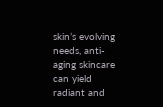skin’s evolving needs, anti-aging skincare can yield radiant and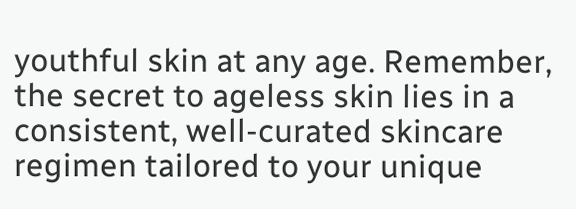youthful skin at any age. Remember, the secret to ageless skin lies in a consistent, well-curated skincare regimen tailored to your unique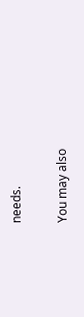needs.

You may also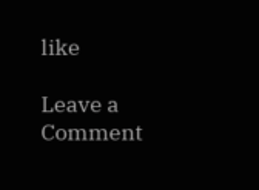like

Leave a Comment